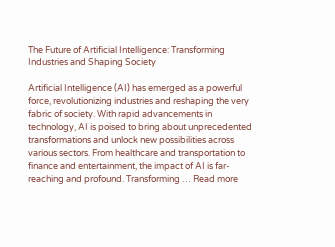The Future of Artificial Intelligence: Transforming Industries and Shaping Society

Artificial Intelligence (AI) has emerged as a powerful force, revolutionizing industries and reshaping the very fabric of society. With rapid advancements in technology, AI is poised to bring about unprecedented transformations and unlock new possibilities across various sectors. From healthcare and transportation to finance and entertainment, the impact of AI is far-reaching and profound. Transforming … Read more